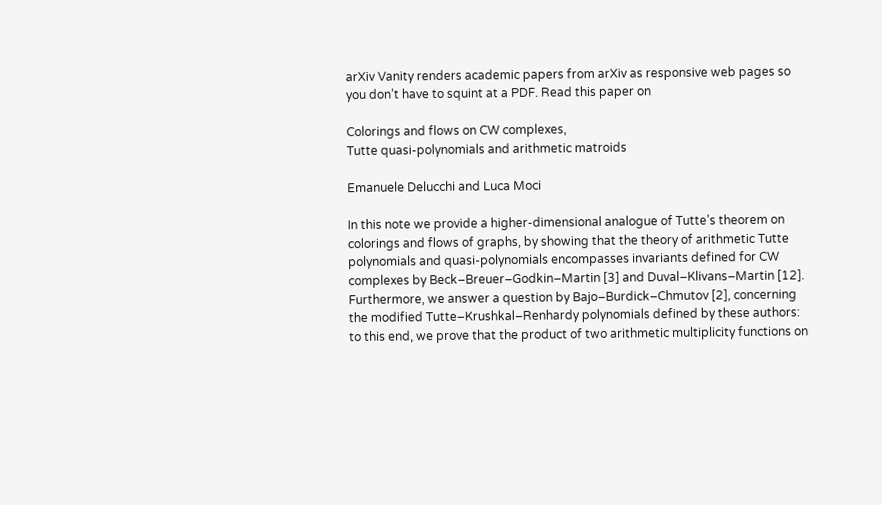arXiv Vanity renders academic papers from arXiv as responsive web pages so you don’t have to squint at a PDF. Read this paper on

Colorings and flows on CW complexes,
Tutte quasi-polynomials and arithmetic matroids

Emanuele Delucchi and Luca Moci

In this note we provide a higher-dimensional analogue of Tutte’s theorem on colorings and flows of graphs, by showing that the theory of arithmetic Tutte polynomials and quasi-polynomials encompasses invariants defined for CW complexes by Beck–Breuer–Godkin–Martin [3] and Duval–Klivans–Martin [12]. Furthermore, we answer a question by Bajo–Burdick–Chmutov [2], concerning the modified Tutte–Krushkal–Renhardy polynomials defined by these authors: to this end, we prove that the product of two arithmetic multiplicity functions on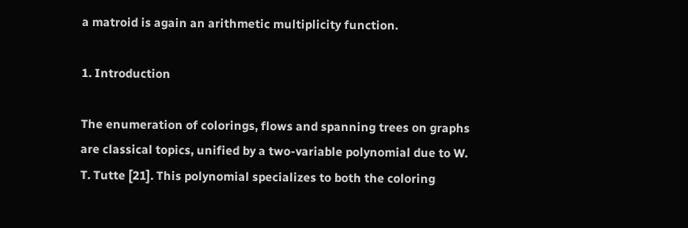a matroid is again an arithmetic multiplicity function.

1. Introduction

The enumeration of colorings, flows and spanning trees on graphs are classical topics, unified by a two-variable polynomial due to W. T. Tutte [21]. This polynomial specializes to both the coloring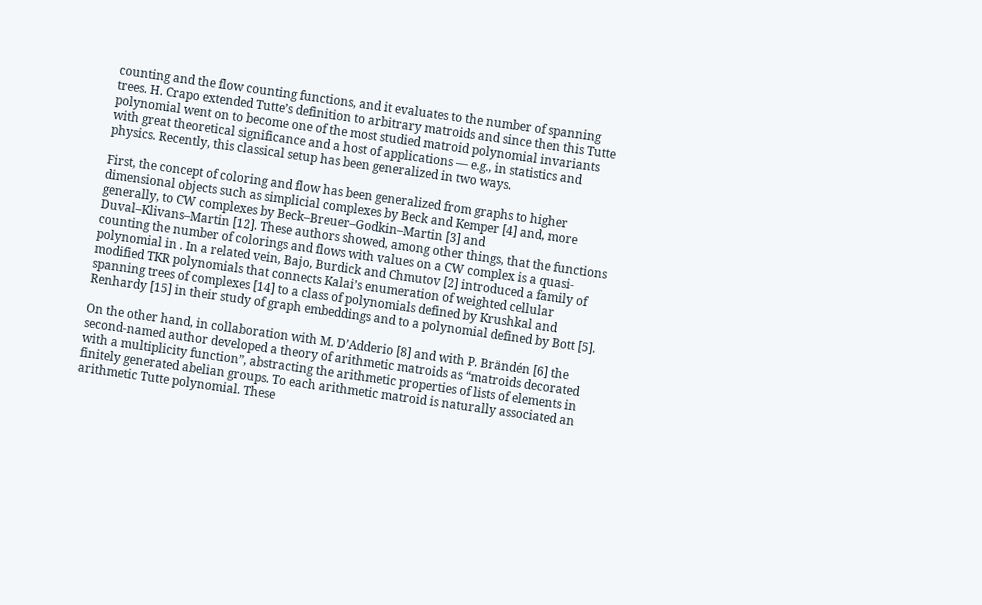counting and the flow counting functions, and it evaluates to the number of spanning trees. H. Crapo extended Tutte’s definition to arbitrary matroids and since then this Tutte polynomial went on to become one of the most studied matroid polynomial invariants with great theoretical significance and a host of applications — e.g., in statistics and physics. Recently, this classical setup has been generalized in two ways.

First, the concept of coloring and flow has been generalized from graphs to higher dimensional objects such as simplicial complexes by Beck and Kemper [4] and, more generally, to CW complexes by Beck–Breuer–Godkin–Martin [3] and Duval–Klivans–Martin [12]. These authors showed, among other things, that the functions counting the number of colorings and flows with values on a CW complex is a quasi-polynomial in . In a related vein, Bajo, Burdick and Chmutov [2] introduced a family of modified TKR polynomials that connects Kalai’s enumeration of weighted cellular spanning trees of complexes [14] to a class of polynomials defined by Krushkal and Renhardy [15] in their study of graph embeddings and to a polynomial defined by Bott [5].

On the other hand, in collaboration with M. D’Adderio [8] and with P. Brändén [6] the second-named author developed a theory of arithmetic matroids as “matroids decorated with a multiplicity function”, abstracting the arithmetic properties of lists of elements in finitely generated abelian groups. To each arithmetic matroid is naturally associated an arithmetic Tutte polynomial. These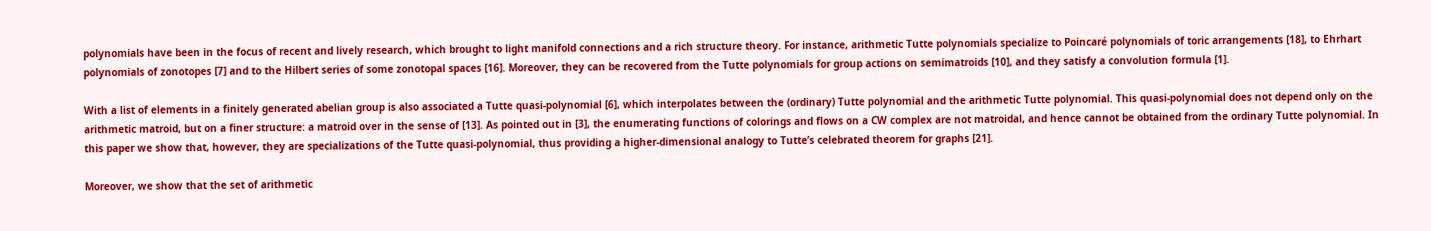polynomials have been in the focus of recent and lively research, which brought to light manifold connections and a rich structure theory. For instance, arithmetic Tutte polynomials specialize to Poincaré polynomials of toric arrangements [18], to Ehrhart polynomials of zonotopes [7] and to the Hilbert series of some zonotopal spaces [16]. Moreover, they can be recovered from the Tutte polynomials for group actions on semimatroids [10], and they satisfy a convolution formula [1].

With a list of elements in a finitely generated abelian group is also associated a Tutte quasi-polynomial [6], which interpolates between the (ordinary) Tutte polynomial and the arithmetic Tutte polynomial. This quasi-polynomial does not depend only on the arithmetic matroid, but on a finer structure: a matroid over in the sense of [13]. As pointed out in [3], the enumerating functions of colorings and flows on a CW complex are not matroidal, and hence cannot be obtained from the ordinary Tutte polynomial. In this paper we show that, however, they are specializations of the Tutte quasi-polynomial, thus providing a higher-dimensional analogy to Tutte’s celebrated theorem for graphs [21].

Moreover, we show that the set of arithmetic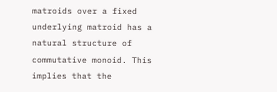matroids over a fixed underlying matroid has a natural structure of commutative monoid. This implies that the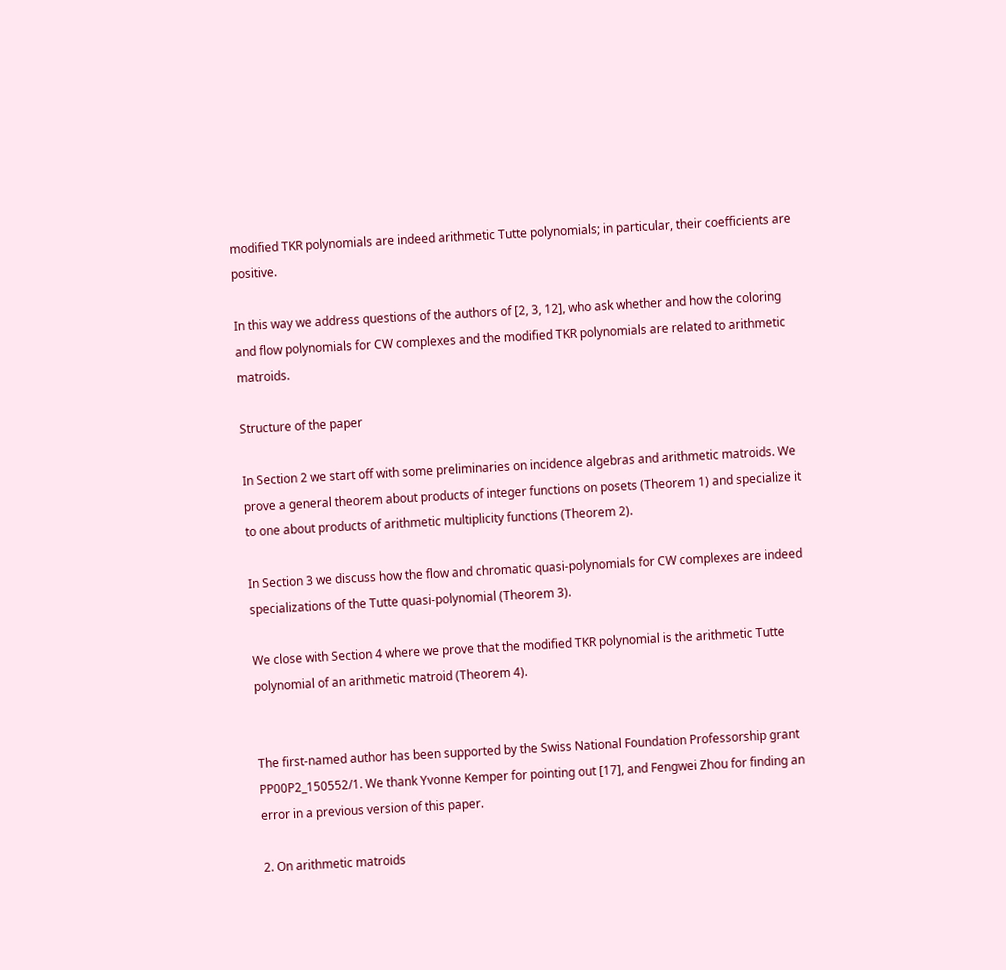modified TKR polynomials are indeed arithmetic Tutte polynomials; in particular, their coefficients are positive.

In this way we address questions of the authors of [2, 3, 12], who ask whether and how the coloring and flow polynomials for CW complexes and the modified TKR polynomials are related to arithmetic matroids.

Structure of the paper

In Section 2 we start off with some preliminaries on incidence algebras and arithmetic matroids. We prove a general theorem about products of integer functions on posets (Theorem 1) and specialize it to one about products of arithmetic multiplicity functions (Theorem 2).

In Section 3 we discuss how the flow and chromatic quasi-polynomials for CW complexes are indeed specializations of the Tutte quasi-polynomial (Theorem 3).

We close with Section 4 where we prove that the modified TKR polynomial is the arithmetic Tutte polynomial of an arithmetic matroid (Theorem 4).


The first-named author has been supported by the Swiss National Foundation Professorship grant PP00P2_150552/1. We thank Yvonne Kemper for pointing out [17], and Fengwei Zhou for finding an error in a previous version of this paper.

2. On arithmetic matroids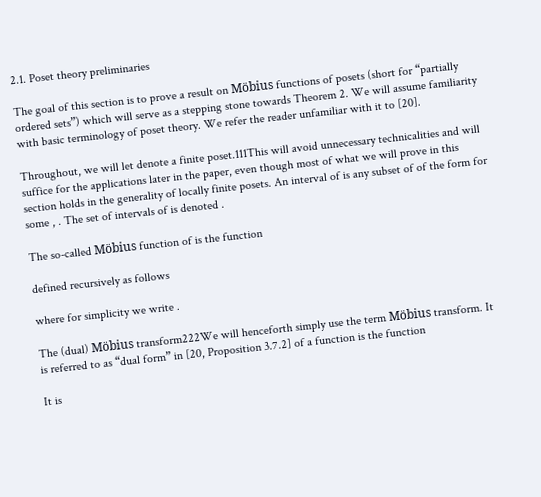2.1. Poset theory preliminaries

The goal of this section is to prove a result on Möbius functions of posets (short for “partially ordered sets”) which will serve as a stepping stone towards Theorem 2. We will assume familiarity with basic terminology of poset theory. We refer the reader unfamiliar with it to [20].

Throughout, we will let denote a finite poset.111This will avoid unnecessary technicalities and will suffice for the applications later in the paper, even though most of what we will prove in this section holds in the generality of locally finite posets. An interval of is any subset of of the form for some , . The set of intervals of is denoted .

The so-called Möbius function of is the function

defined recursively as follows

where for simplicity we write .

The (dual) Möbius transform222We will henceforth simply use the term Möbius transform. It is referred to as “dual form” in [20, Proposition 3.7.2] of a function is the function

It is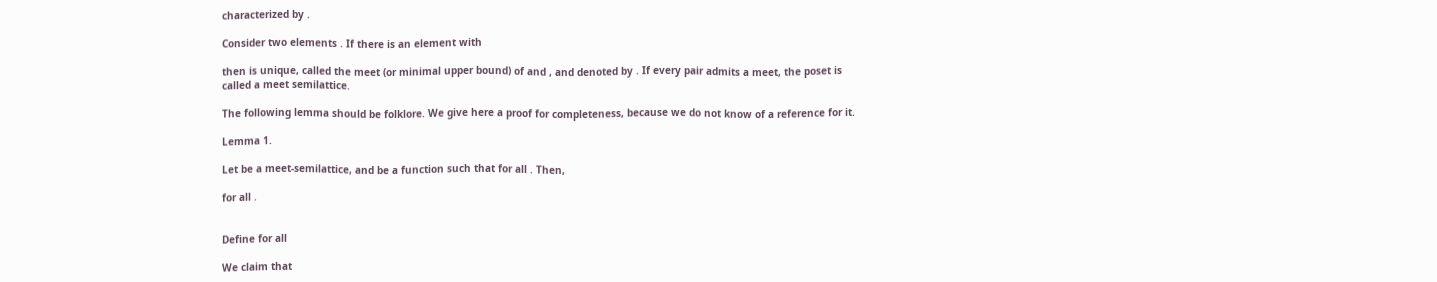characterized by .

Consider two elements . If there is an element with

then is unique, called the meet (or minimal upper bound) of and , and denoted by . If every pair admits a meet, the poset is called a meet semilattice.

The following lemma should be folklore. We give here a proof for completeness, because we do not know of a reference for it.

Lemma 1.

Let be a meet-semilattice, and be a function such that for all . Then,

for all .


Define for all

We claim that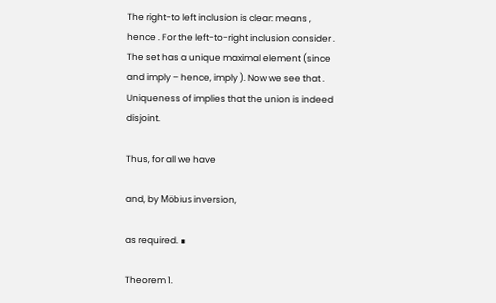The right-to left inclusion is clear: means , hence . For the left-to-right inclusion consider . The set has a unique maximal element (since and imply – hence, imply ). Now we see that . Uniqueness of implies that the union is indeed disjoint.

Thus, for all we have

and, by Möbius inversion,

as required. ∎

Theorem 1.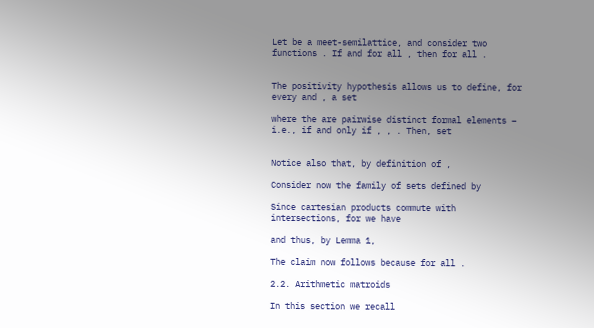Let be a meet-semilattice, and consider two functions . If and for all , then for all .


The positivity hypothesis allows us to define, for every and , a set

where the are pairwise distinct formal elements – i.e., if and only if , , . Then, set


Notice also that, by definition of ,

Consider now the family of sets defined by

Since cartesian products commute with intersections, for we have

and thus, by Lemma 1,

The claim now follows because for all .

2.2. Arithmetic matroids

In this section we recall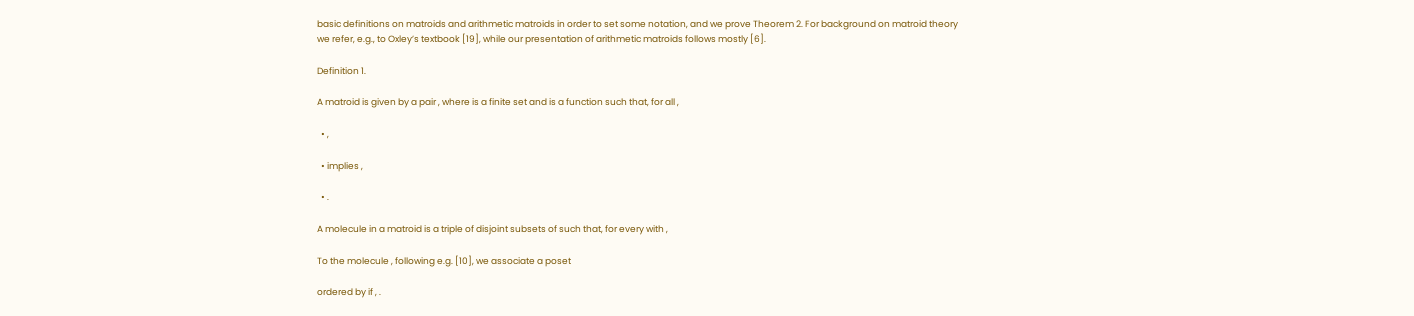basic definitions on matroids and arithmetic matroids in order to set some notation, and we prove Theorem 2. For background on matroid theory we refer, e.g., to Oxley’s textbook [19], while our presentation of arithmetic matroids follows mostly [6].

Definition 1.

A matroid is given by a pair , where is a finite set and is a function such that, for all ,

  • ,

  • implies ,

  • .

A molecule in a matroid is a triple of disjoint subsets of such that, for every with ,

To the molecule , following e.g. [10], we associate a poset

ordered by if , .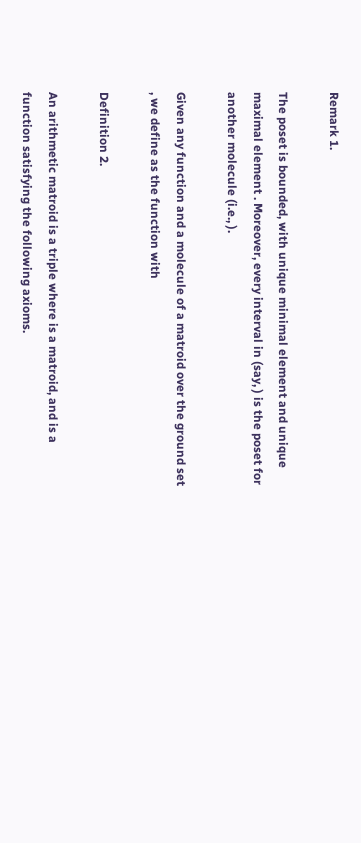Remark 1.

The poset is bounded, with unique minimal element and unique maximal element . Moreover, every interval in (say, ) is the poset for another molecule (i.e., ).

Given any function and a molecule of a matroid over the ground set , we define as the function with

Definition 2.

An arithmetic matroid is a triple where is a matroid, and is a function satisfying the following axioms.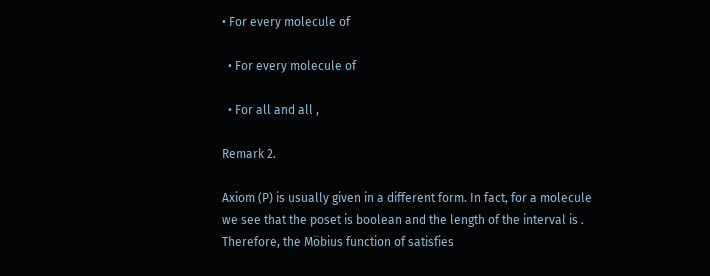• For every molecule of

  • For every molecule of

  • For all and all ,

Remark 2.

Axiom (P) is usually given in a different form. In fact, for a molecule we see that the poset is boolean and the length of the interval is . Therefore, the Möbius function of satisfies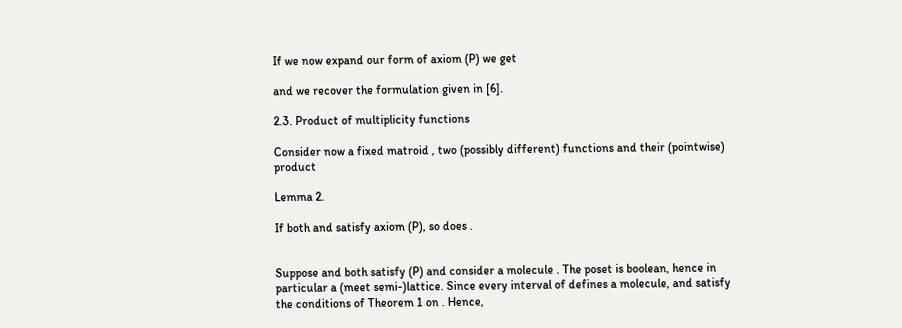If we now expand our form of axiom (P) we get

and we recover the formulation given in [6].

2.3. Product of multiplicity functions

Consider now a fixed matroid , two (possibly different) functions and their (pointwise) product

Lemma 2.

If both and satisfy axiom (P), so does .


Suppose and both satisfy (P) and consider a molecule . The poset is boolean, hence in particular a (meet semi-)lattice. Since every interval of defines a molecule, and satisfy the conditions of Theorem 1 on . Hence,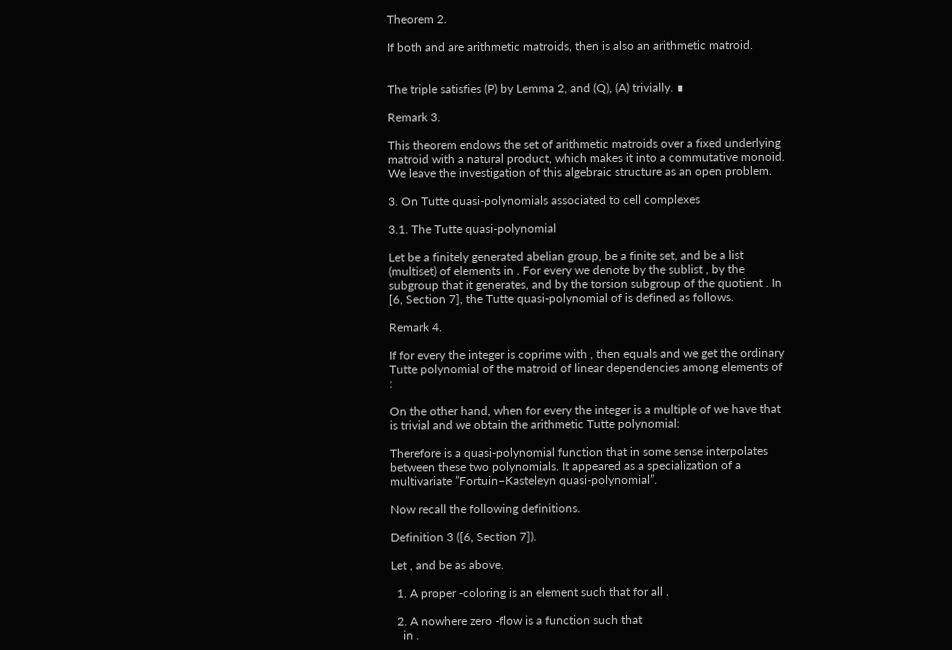Theorem 2.

If both and are arithmetic matroids, then is also an arithmetic matroid.


The triple satisfies (P) by Lemma 2, and (Q), (A) trivially. ∎

Remark 3.

This theorem endows the set of arithmetic matroids over a fixed underlying matroid with a natural product, which makes it into a commutative monoid. We leave the investigation of this algebraic structure as an open problem.

3. On Tutte quasi-polynomials associated to cell complexes

3.1. The Tutte quasi-polynomial

Let be a finitely generated abelian group, be a finite set, and be a list (multiset) of elements in . For every we denote by the sublist , by the subgroup that it generates, and by the torsion subgroup of the quotient . In [6, Section 7], the Tutte quasi-polynomial of is defined as follows.

Remark 4.

If for every the integer is coprime with , then equals and we get the ordinary Tutte polynomial of the matroid of linear dependencies among elements of :

On the other hand, when for every the integer is a multiple of we have that is trivial and we obtain the arithmetic Tutte polynomial:

Therefore is a quasi-polynomial function that in some sense interpolates between these two polynomials. It appeared as a specialization of a multivariate ”Fortuin–Kasteleyn quasi-polynomial”.

Now recall the following definitions.

Definition 3 ([6, Section 7]).

Let , and be as above.

  1. A proper -coloring is an element such that for all .

  2. A nowhere zero -flow is a function such that
    in .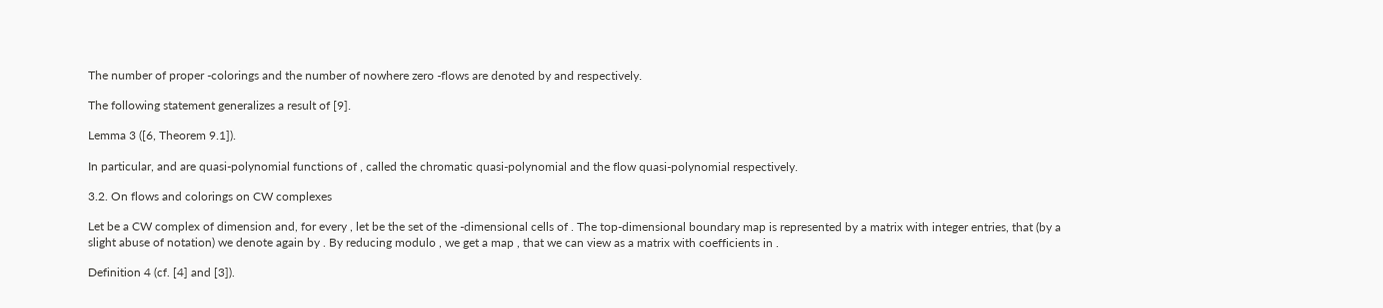The number of proper -colorings and the number of nowhere zero -flows are denoted by and respectively.

The following statement generalizes a result of [9].

Lemma 3 ([6, Theorem 9.1]).

In particular, and are quasi-polynomial functions of , called the chromatic quasi-polynomial and the flow quasi-polynomial respectively.

3.2. On flows and colorings on CW complexes

Let be a CW complex of dimension and, for every , let be the set of the -dimensional cells of . The top-dimensional boundary map is represented by a matrix with integer entries, that (by a slight abuse of notation) we denote again by . By reducing modulo , we get a map , that we can view as a matrix with coefficients in .

Definition 4 (cf. [4] and [3]).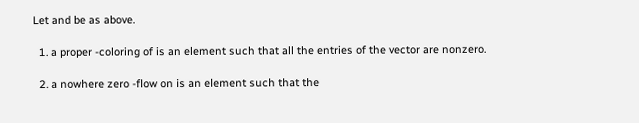Let and be as above.

  1. a proper -coloring of is an element such that all the entries of the vector are nonzero.

  2. a nowhere zero -flow on is an element such that the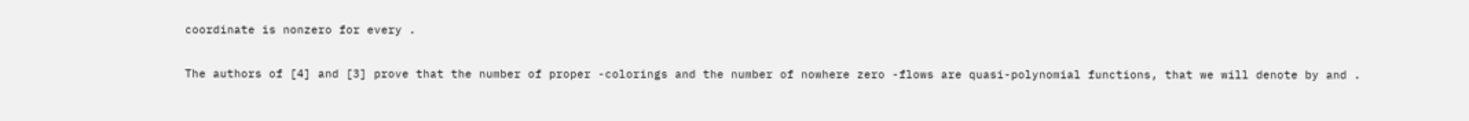coordinate is nonzero for every .

The authors of [4] and [3] prove that the number of proper -colorings and the number of nowhere zero -flows are quasi-polynomial functions, that we will denote by and .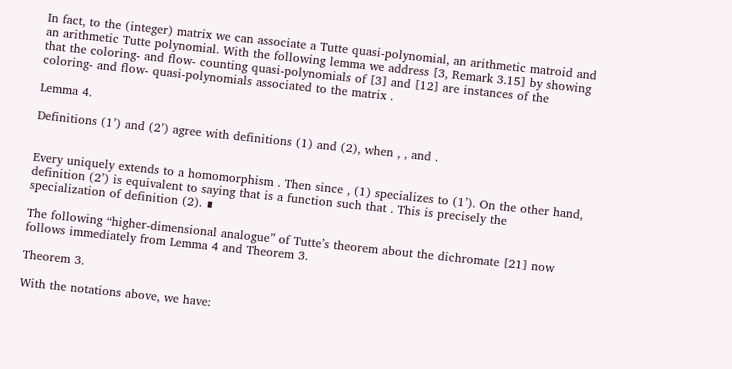In fact, to the (integer) matrix we can associate a Tutte quasi-polynomial, an arithmetic matroid and an arithmetic Tutte polynomial. With the following lemma we address [3, Remark 3.15] by showing that the coloring- and flow- counting quasi-polynomials of [3] and [12] are instances of the coloring- and flow- quasi-polynomials associated to the matrix .

Lemma 4.

Definitions (1’) and (2’) agree with definitions (1) and (2), when , , and .


Every uniquely extends to a homomorphism . Then since , (1) specializes to (1’). On the other hand, definition (2’) is equivalent to saying that is a function such that . This is precisely the specialization of definition (2). ∎

The following “higher-dimensional analogue” of Tutte’s theorem about the dichromate [21] now follows immediately from Lemma 4 and Theorem 3.

Theorem 3.

With the notations above, we have: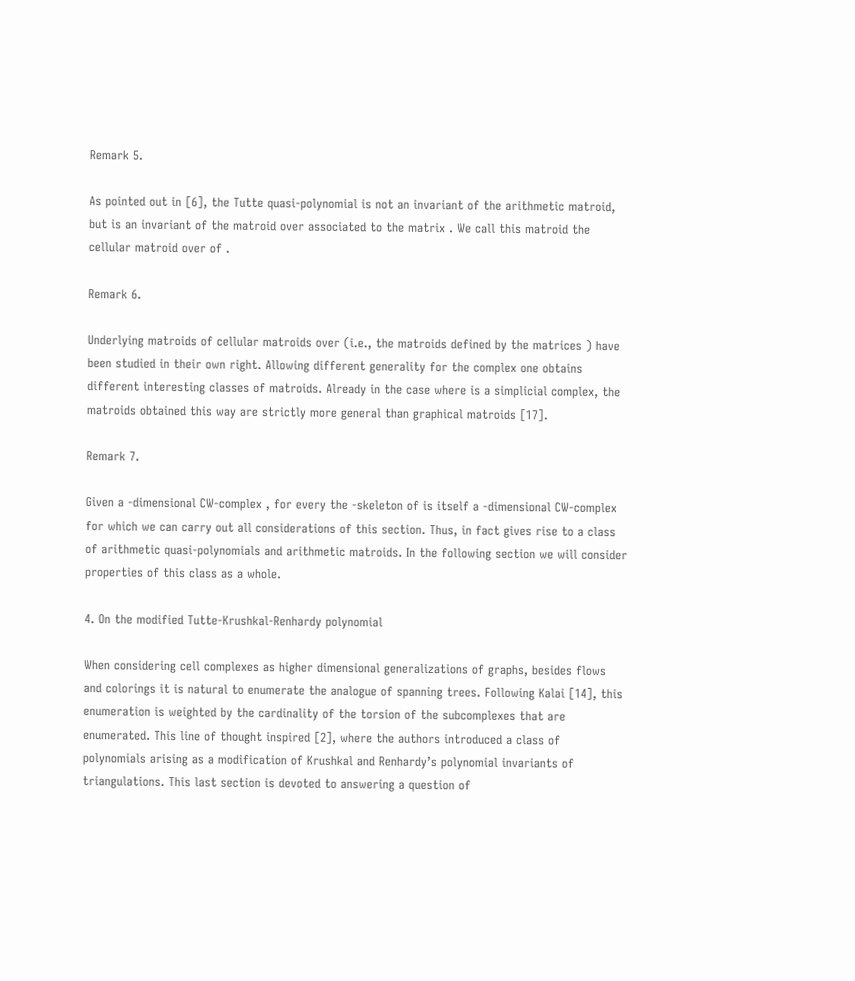Remark 5.

As pointed out in [6], the Tutte quasi-polynomial is not an invariant of the arithmetic matroid, but is an invariant of the matroid over associated to the matrix . We call this matroid the cellular matroid over of .

Remark 6.

Underlying matroids of cellular matroids over (i.e., the matroids defined by the matrices ) have been studied in their own right. Allowing different generality for the complex one obtains different interesting classes of matroids. Already in the case where is a simplicial complex, the matroids obtained this way are strictly more general than graphical matroids [17].

Remark 7.

Given a -dimensional CW-complex , for every the -skeleton of is itself a -dimensional CW-complex for which we can carry out all considerations of this section. Thus, in fact gives rise to a class of arithmetic quasi-polynomials and arithmetic matroids. In the following section we will consider properties of this class as a whole.

4. On the modified Tutte-Krushkal-Renhardy polynomial

When considering cell complexes as higher dimensional generalizations of graphs, besides flows and colorings it is natural to enumerate the analogue of spanning trees. Following Kalai [14], this enumeration is weighted by the cardinality of the torsion of the subcomplexes that are enumerated. This line of thought inspired [2], where the authors introduced a class of polynomials arising as a modification of Krushkal and Renhardy’s polynomial invariants of triangulations. This last section is devoted to answering a question of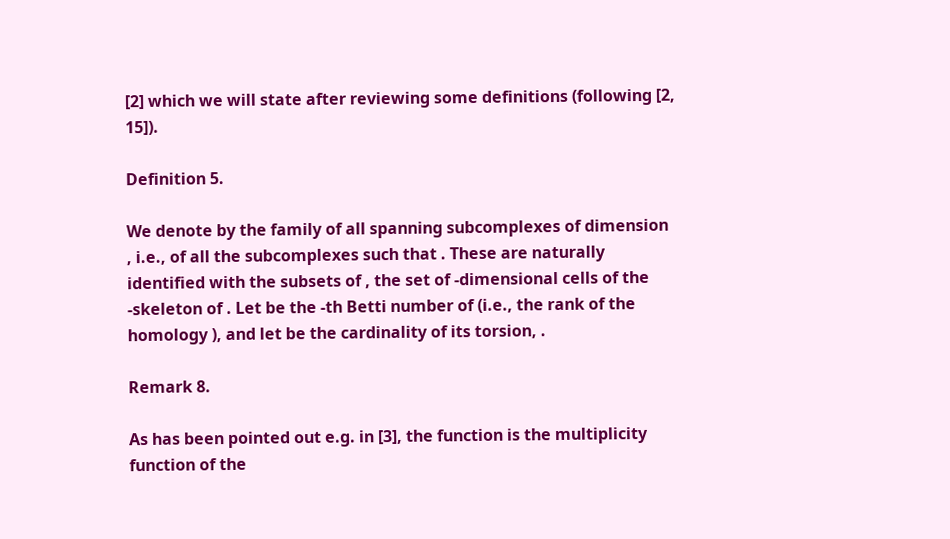[2] which we will state after reviewing some definitions (following [2, 15]).

Definition 5.

We denote by the family of all spanning subcomplexes of dimension , i.e., of all the subcomplexes such that . These are naturally identified with the subsets of , the set of -dimensional cells of the -skeleton of . Let be the -th Betti number of (i.e., the rank of the homology ), and let be the cardinality of its torsion, .

Remark 8.

As has been pointed out e.g. in [3], the function is the multiplicity function of the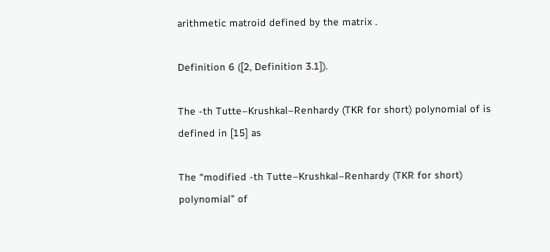arithmetic matroid defined by the matrix .

Definition 6 ([2, Definition 3.1]).

The -th Tutte–Krushkal–Renhardy (TKR for short) polynomial of is defined in [15] as

The “modified -th Tutte–Krushkal–Renhardy (TKR for short) polynomial” of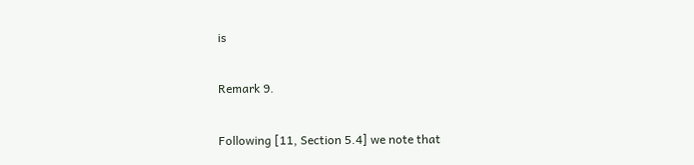is

Remark 9.

Following [11, Section 5.4] we note that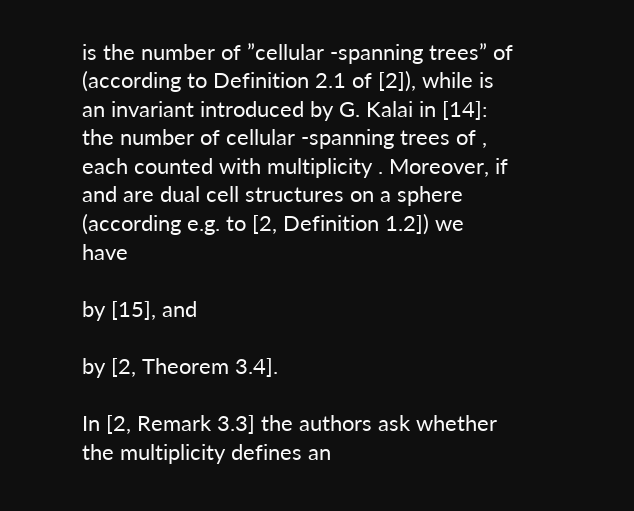is the number of ”cellular -spanning trees” of (according to Definition 2.1 of [2]), while is an invariant introduced by G. Kalai in [14]: the number of cellular -spanning trees of , each counted with multiplicity . Moreover, if and are dual cell structures on a sphere (according e.g. to [2, Definition 1.2]) we have

by [15], and

by [2, Theorem 3.4].

In [2, Remark 3.3] the authors ask whether the multiplicity defines an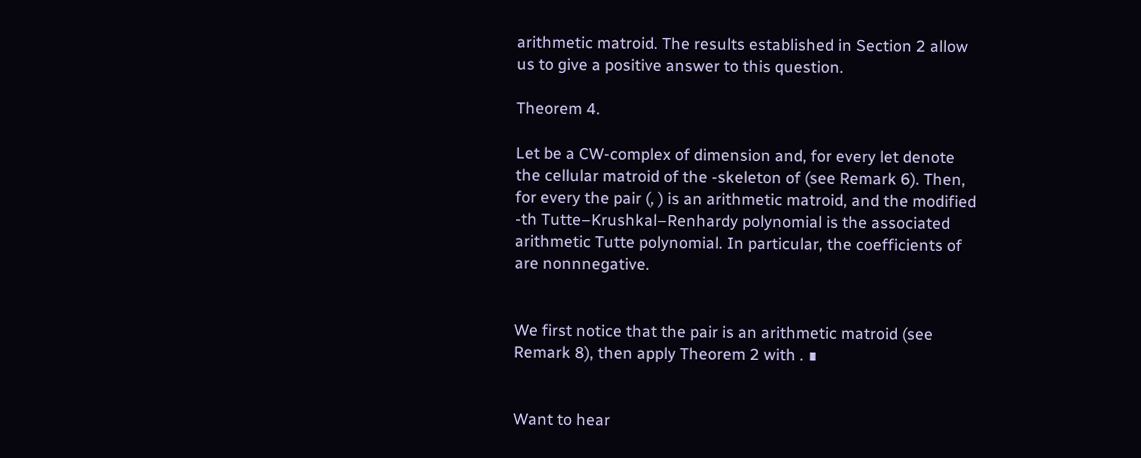arithmetic matroid. The results established in Section 2 allow us to give a positive answer to this question.

Theorem 4.

Let be a CW-complex of dimension and, for every let denote the cellular matroid of the -skeleton of (see Remark 6). Then, for every the pair (, ) is an arithmetic matroid, and the modified -th Tutte–Krushkal–Renhardy polynomial is the associated arithmetic Tutte polynomial. In particular, the coefficients of are nonnnegative.


We first notice that the pair is an arithmetic matroid (see Remark 8), then apply Theorem 2 with . ∎


Want to hear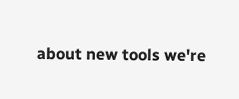about new tools we're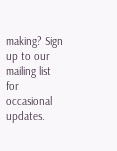making? Sign up to our mailing list for occasional updates.